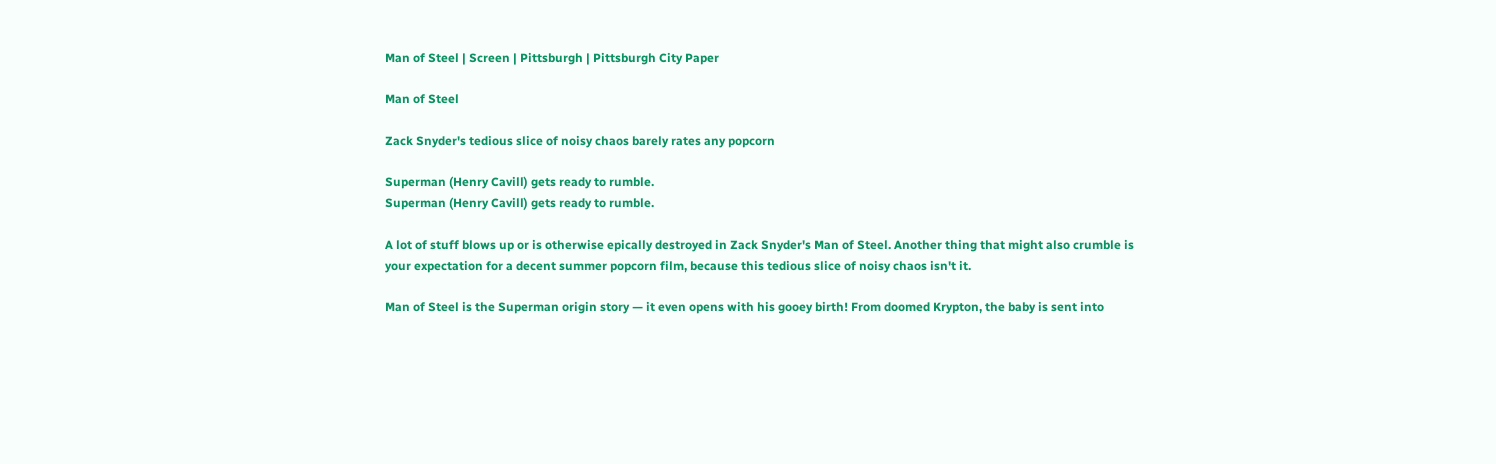Man of Steel | Screen | Pittsburgh | Pittsburgh City Paper

Man of Steel

Zack Snyder's tedious slice of noisy chaos barely rates any popcorn

Superman (Henry Cavill) gets ready to rumble.
Superman (Henry Cavill) gets ready to rumble.

A lot of stuff blows up or is otherwise epically destroyed in Zack Snyder's Man of Steel. Another thing that might also crumble is your expectation for a decent summer popcorn film, because this tedious slice of noisy chaos isn't it.

Man of Steel is the Superman origin story — it even opens with his gooey birth! From doomed Krypton, the baby is sent into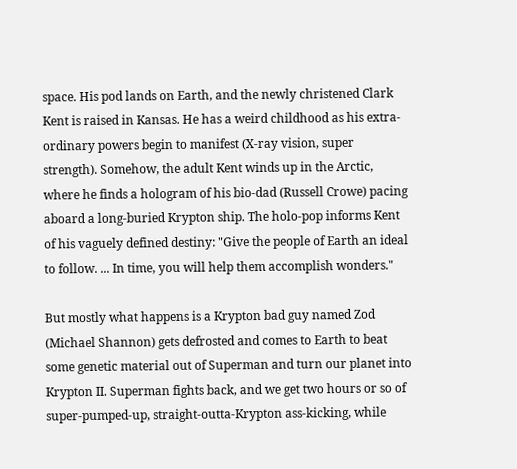space. His pod lands on Earth, and the newly christened Clark Kent is raised in Kansas. He has a weird childhood as his extra-ordinary powers begin to manifest (X-ray vision, super strength). Somehow, the adult Kent winds up in the Arctic, where he finds a hologram of his bio-dad (Russell Crowe) pacing aboard a long-buried Krypton ship. The holo-pop informs Kent of his vaguely defined destiny: "Give the people of Earth an ideal to follow. ... In time, you will help them accomplish wonders."

But mostly what happens is a Krypton bad guy named Zod (Michael Shannon) gets defrosted and comes to Earth to beat some genetic material out of Superman and turn our planet into Krypton II. Superman fights back, and we get two hours or so of super-pumped-up, straight-outta-Krypton ass-kicking, while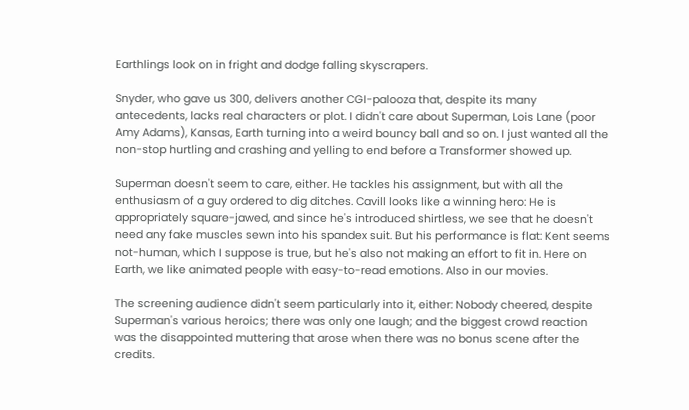Earthlings look on in fright and dodge falling skyscrapers.

Snyder, who gave us 300, delivers another CGI-palooza that, despite its many antecedents, lacks real characters or plot. I didn't care about Superman, Lois Lane (poor Amy Adams), Kansas, Earth turning into a weird bouncy ball and so on. I just wanted all the non-stop hurtling and crashing and yelling to end before a Transformer showed up.

Superman doesn't seem to care, either. He tackles his assignment, but with all the enthusiasm of a guy ordered to dig ditches. Cavill looks like a winning hero: He is appropriately square-jawed, and since he's introduced shirtless, we see that he doesn't need any fake muscles sewn into his spandex suit. But his performance is flat: Kent seems not-human, which I suppose is true, but he's also not making an effort to fit in. Here on Earth, we like animated people with easy-to-read emotions. Also in our movies.

The screening audience didn't seem particularly into it, either: Nobody cheered, despite Superman's various heroics; there was only one laugh; and the biggest crowd reaction was the disappointed muttering that arose when there was no bonus scene after the credits.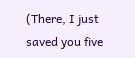(There, I just saved you five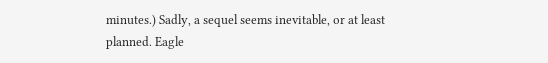minutes.) Sadly, a sequel seems inevitable, or at least planned. Eagle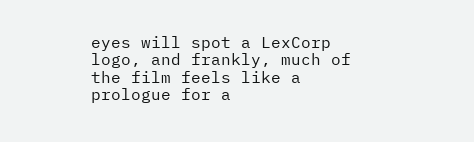eyes will spot a LexCorp logo, and frankly, much of the film feels like a prologue for a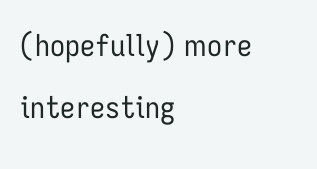(hopefully) more interesting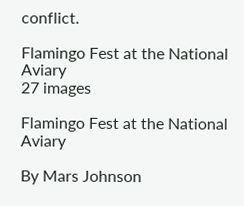conflict.

Flamingo Fest at the National Aviary
27 images

Flamingo Fest at the National Aviary

By Mars Johnson